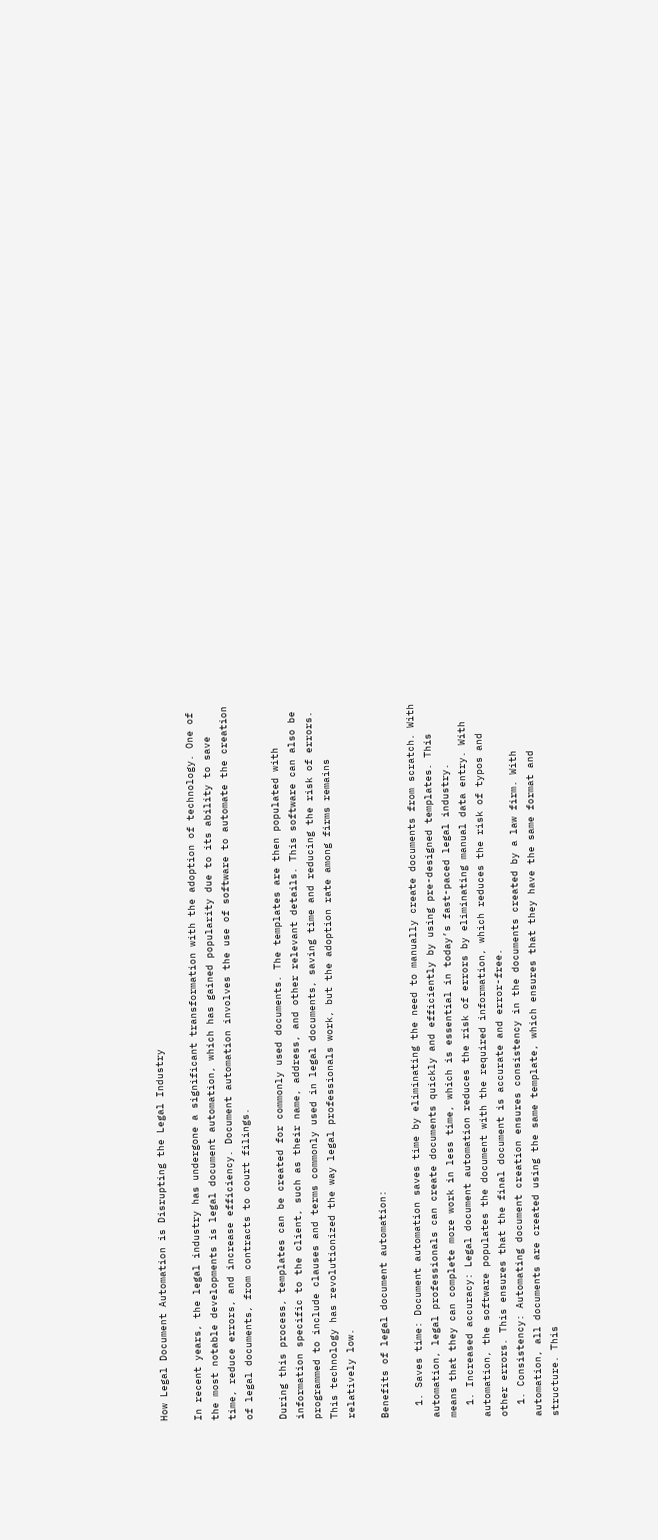How Legal Document Automation is Disrupting the Legal Industry

In recent years, the legal industry has undergone a significant transformation with the adoption of technology. One of the most notable developments is legal document automation, which has gained popularity due to its ability to save time, reduce errors, and increase efficiency. Document automation involves the use of software to automate the creation of legal documents, from contracts to court filings.

During this process, templates can be created for commonly used documents. The templates are then populated with information specific to the client, such as their name, address, and other relevant details. This software can also be programmed to include clauses and terms commonly used in legal documents, saving time and reducing the risk of errors. This technology has revolutionized the way legal professionals work, but the adoption rate among firms remains relatively low.

Benefits of legal document automation:

  1. Saves time: Document automation saves time by eliminating the need to manually create documents from scratch. With automation, legal professionals can create documents quickly and efficiently by using pre-designed templates. This means that they can complete more work in less time, which is essential in today’s fast-paced legal industry.
  1. Increased accuracy: Legal document automation reduces the risk of errors by eliminating manual data entry. With automation, the software populates the document with the required information, which reduces the risk of typos and other errors. This ensures that the final document is accurate and error-free.
  1. Consistency: Automating document creation ensures consistency in the documents created by a law firm. With automation, all documents are created using the same template, which ensures that they have the same format and structure. This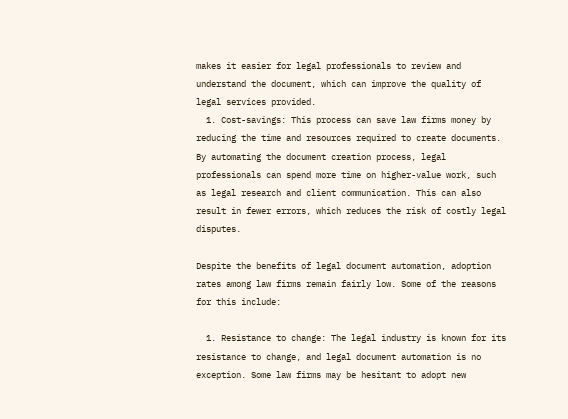makes it easier for legal professionals to review and understand the document, which can improve the quality of legal services provided.
  1. Cost-savings: This process can save law firms money by reducing the time and resources required to create documents. By automating the document creation process, legal professionals can spend more time on higher-value work, such as legal research and client communication. This can also result in fewer errors, which reduces the risk of costly legal disputes.

Despite the benefits of legal document automation, adoption rates among law firms remain fairly low. Some of the reasons for this include:

  1. Resistance to change: The legal industry is known for its resistance to change, and legal document automation is no exception. Some law firms may be hesitant to adopt new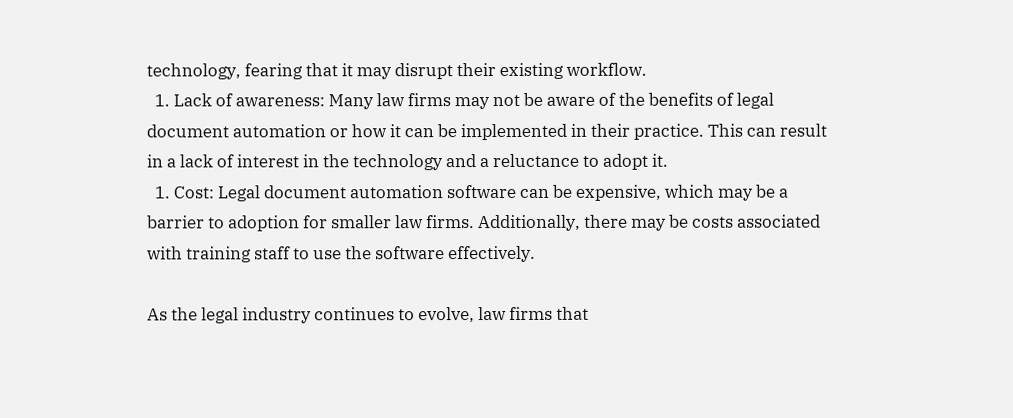technology, fearing that it may disrupt their existing workflow.
  1. Lack of awareness: Many law firms may not be aware of the benefits of legal document automation or how it can be implemented in their practice. This can result in a lack of interest in the technology and a reluctance to adopt it.
  1. Cost: Legal document automation software can be expensive, which may be a barrier to adoption for smaller law firms. Additionally, there may be costs associated with training staff to use the software effectively.

As the legal industry continues to evolve, law firms that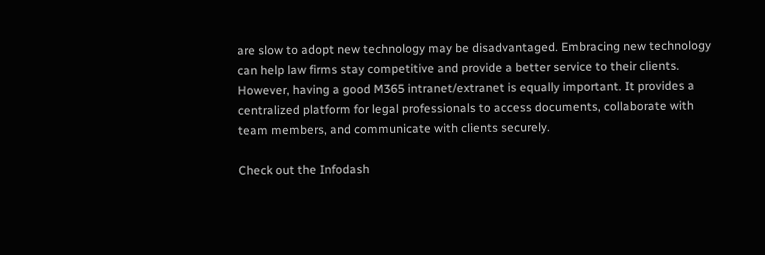are slow to adopt new technology may be disadvantaged. Embracing new technology can help law firms stay competitive and provide a better service to their clients. However, having a good M365 intranet/extranet is equally important. It provides a centralized platform for legal professionals to access documents, collaborate with team members, and communicate with clients securely.

Check out the Infodash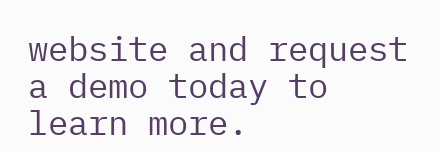website and request a demo today to learn more.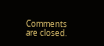Comments are closed.